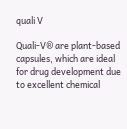quali V

Quali-V® are plant-based capsules, which are ideal for drug development due to excellent chemical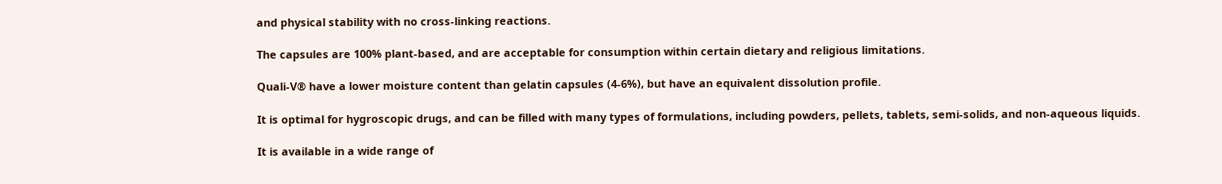and physical stability with no cross-linking reactions.

The capsules are 100% plant-based, and are acceptable for consumption within certain dietary and religious limitations.

Quali-V® have a lower moisture content than gelatin capsules (4-6%), but have an equivalent dissolution profile.

It is optimal for hygroscopic drugs, and can be filled with many types of formulations, including powders, pellets, tablets, semi-solids, and non-aqueous liquids.

It is available in a wide range of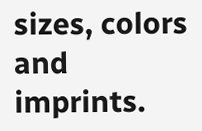sizes, colors and imprints.